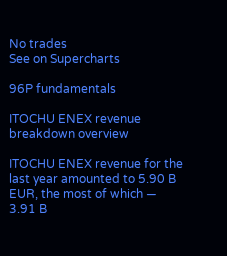No trades
See on Supercharts

96P fundamentals

ITOCHU ENEX revenue breakdown overview

ITOCHU ENEX revenue for the last year amounted to 5.90 B EUR, the most of which — 3.91 B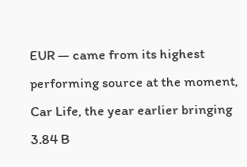EUR — came from its highest performing source at the moment, Car Life, the year earlier bringing 3.84 B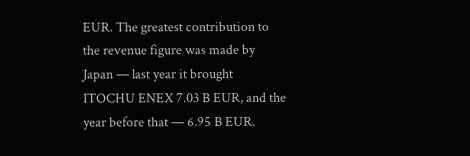EUR. The greatest contribution to the revenue figure was made by Japan — last year it brought ITOCHU ENEX 7.03 B EUR, and the year before that — 6.95 B EUR.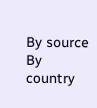By source
By country